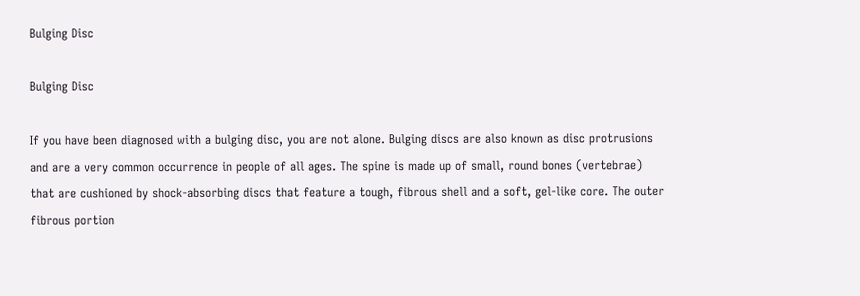Bulging Disc

Bulging Disc

If you have been diagnosed with a bulging disc, you are not alone. Bulging discs are also known as disc protrusions and are a very common occurrence in people of all ages. The spine is made up of small, round bones (vertebrae) that are cushioned by shock-absorbing discs that feature a tough, fibrous shell and a soft, gel-like core. The outer fibrous portion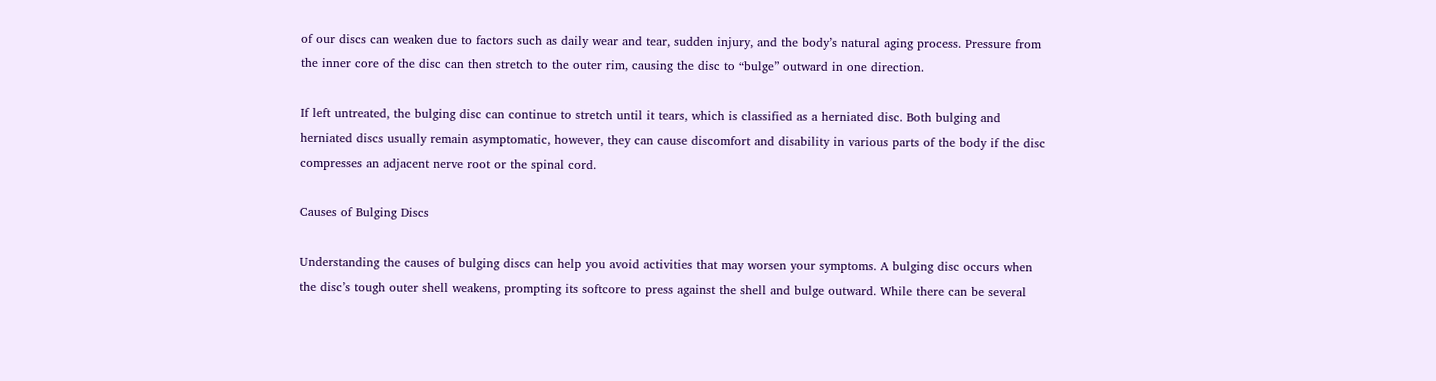of our discs can weaken due to factors such as daily wear and tear, sudden injury, and the body’s natural aging process. Pressure from the inner core of the disc can then stretch to the outer rim, causing the disc to “bulge” outward in one direction.

If left untreated, the bulging disc can continue to stretch until it tears, which is classified as a herniated disc. Both bulging and herniated discs usually remain asymptomatic, however, they can cause discomfort and disability in various parts of the body if the disc compresses an adjacent nerve root or the spinal cord.

Causes of Bulging Discs

Understanding the causes of bulging discs can help you avoid activities that may worsen your symptoms. A bulging disc occurs when the disc’s tough outer shell weakens, prompting its softcore to press against the shell and bulge outward. While there can be several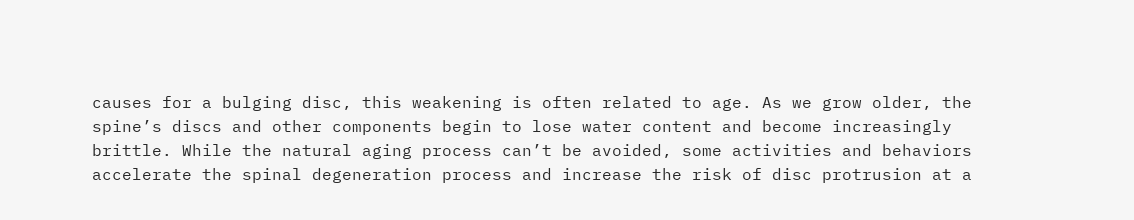causes for a bulging disc, this weakening is often related to age. As we grow older, the spine’s discs and other components begin to lose water content and become increasingly brittle. While the natural aging process can’t be avoided, some activities and behaviors accelerate the spinal degeneration process and increase the risk of disc protrusion at a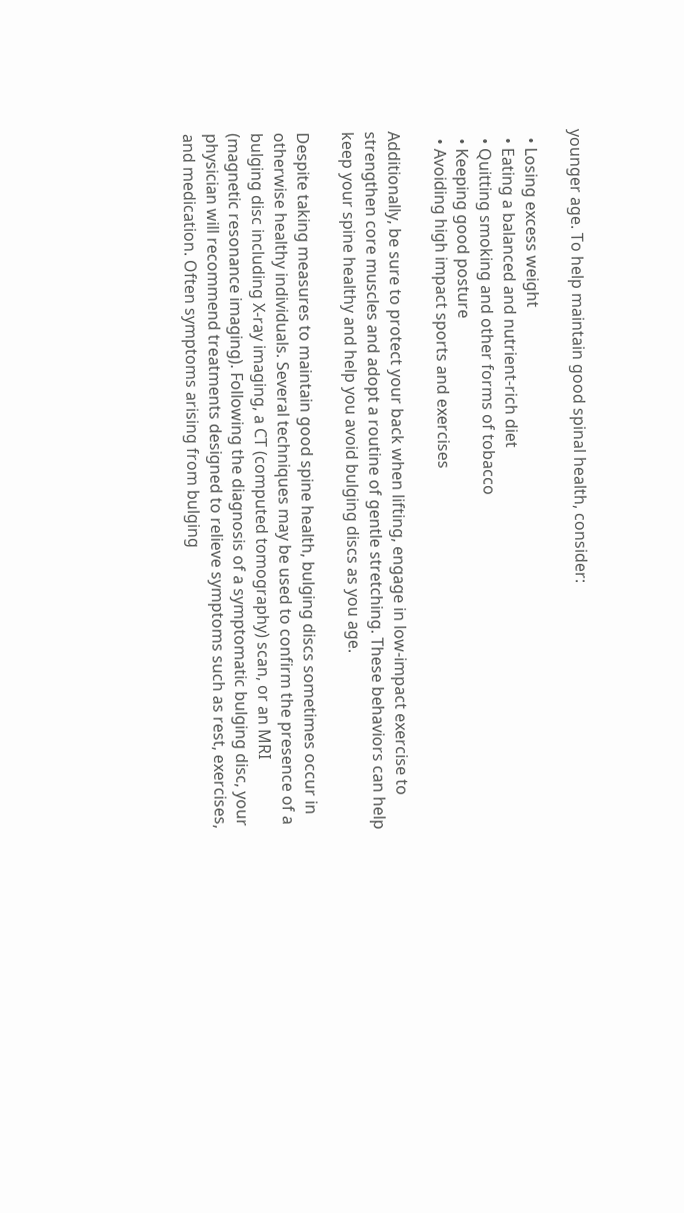younger age. To help maintain good spinal health, consider:

  • Losing excess weight
  • Eating a balanced and nutrient-rich diet
  • Quitting smoking and other forms of tobacco
  • Keeping good posture
  • Avoiding high impact sports and exercises

Additionally, be sure to protect your back when lifting, engage in low-impact exercise to strengthen core muscles and adopt a routine of gentle stretching. These behaviors can help keep your spine healthy and help you avoid bulging discs as you age.

Despite taking measures to maintain good spine health, bulging discs sometimes occur in otherwise healthy individuals. Several techniques may be used to confirm the presence of a bulging disc including X-ray imaging, a CT (computed tomography) scan, or an MRI (magnetic resonance imaging). Following the diagnosis of a symptomatic bulging disc, your physician will recommend treatments designed to relieve symptoms such as rest, exercises, and medication. Often symptoms arising from bulging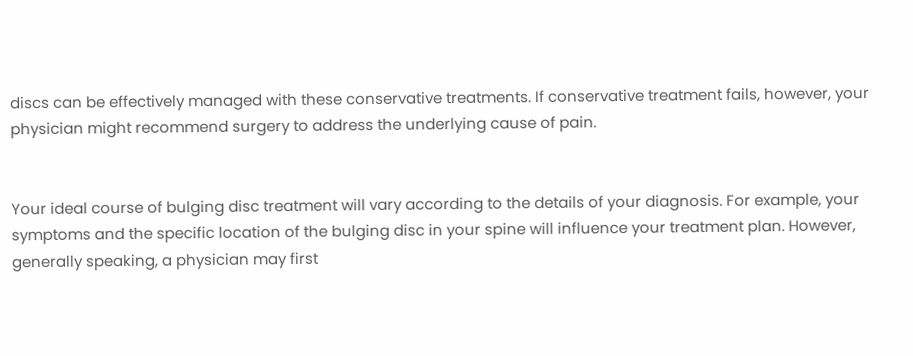discs can be effectively managed with these conservative treatments. If conservative treatment fails, however, your physician might recommend surgery to address the underlying cause of pain.


Your ideal course of bulging disc treatment will vary according to the details of your diagnosis. For example, your symptoms and the specific location of the bulging disc in your spine will influence your treatment plan. However, generally speaking, a physician may first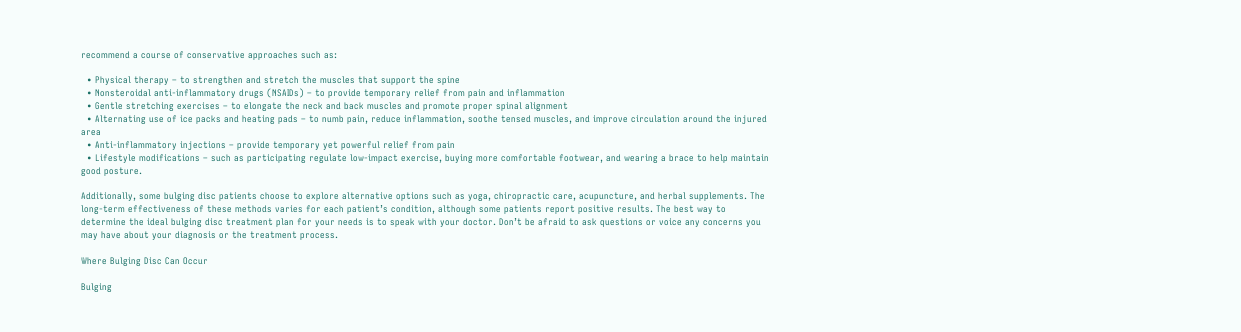recommend a course of conservative approaches such as:

  • Physical therapy – to strengthen and stretch the muscles that support the spine
  • Nonsteroidal anti-inflammatory drugs (NSAIDs) – to provide temporary relief from pain and inflammation
  • Gentle stretching exercises – to elongate the neck and back muscles and promote proper spinal alignment
  • Alternating use of ice packs and heating pads – to numb pain, reduce inflammation, soothe tensed muscles, and improve circulation around the injured area
  • Anti-inflammatory injections – provide temporary yet powerful relief from pain
  • Lifestyle modifications – such as participating regulate low-impact exercise, buying more comfortable footwear, and wearing a brace to help maintain good posture.

Additionally, some bulging disc patients choose to explore alternative options such as yoga, chiropractic care, acupuncture, and herbal supplements. The long-term effectiveness of these methods varies for each patient’s condition, although some patients report positive results. The best way to determine the ideal bulging disc treatment plan for your needs is to speak with your doctor. Don’t be afraid to ask questions or voice any concerns you may have about your diagnosis or the treatment process.

Where Bulging Disc Can Occur

Bulging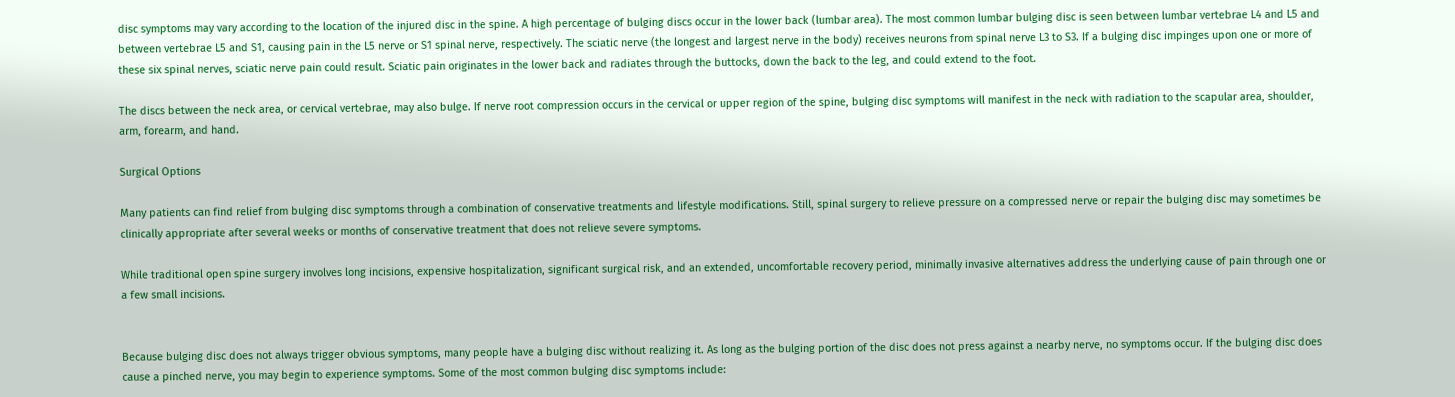disc symptoms may vary according to the location of the injured disc in the spine. A high percentage of bulging discs occur in the lower back (lumbar area). The most common lumbar bulging disc is seen between lumbar vertebrae L4 and L5 and between vertebrae L5 and S1, causing pain in the L5 nerve or S1 spinal nerve, respectively. The sciatic nerve (the longest and largest nerve in the body) receives neurons from spinal nerve L3 to S3. If a bulging disc impinges upon one or more of these six spinal nerves, sciatic nerve pain could result. Sciatic pain originates in the lower back and radiates through the buttocks, down the back to the leg, and could extend to the foot.

The discs between the neck area, or cervical vertebrae, may also bulge. If nerve root compression occurs in the cervical or upper region of the spine, bulging disc symptoms will manifest in the neck with radiation to the scapular area, shoulder, arm, forearm, and hand.

Surgical Options

Many patients can find relief from bulging disc symptoms through a combination of conservative treatments and lifestyle modifications. Still, spinal surgery to relieve pressure on a compressed nerve or repair the bulging disc may sometimes be clinically appropriate after several weeks or months of conservative treatment that does not relieve severe symptoms.

While traditional open spine surgery involves long incisions, expensive hospitalization, significant surgical risk, and an extended, uncomfortable recovery period, minimally invasive alternatives address the underlying cause of pain through one or a few small incisions.


Because bulging disc does not always trigger obvious symptoms, many people have a bulging disc without realizing it. As long as the bulging portion of the disc does not press against a nearby nerve, no symptoms occur. If the bulging disc does cause a pinched nerve, you may begin to experience symptoms. Some of the most common bulging disc symptoms include: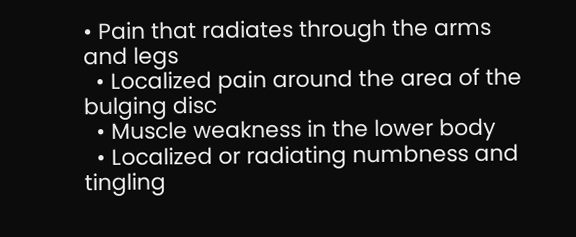• Pain that radiates through the arms and legs
  • Localized pain around the area of the bulging disc
  • Muscle weakness in the lower body
  • Localized or radiating numbness and tingling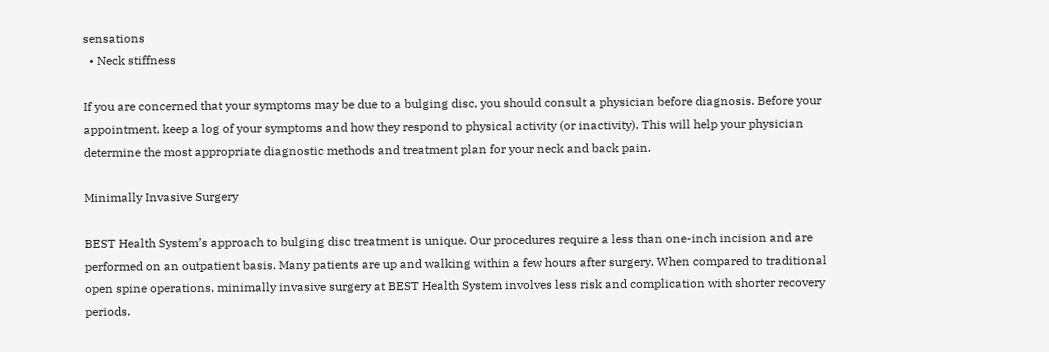sensations
  • Neck stiffness

If you are concerned that your symptoms may be due to a bulging disc, you should consult a physician before diagnosis. Before your appointment, keep a log of your symptoms and how they respond to physical activity (or inactivity). This will help your physician determine the most appropriate diagnostic methods and treatment plan for your neck and back pain.

Minimally Invasive Surgery

BEST Health System’s approach to bulging disc treatment is unique. Our procedures require a less than one-inch incision and are performed on an outpatient basis. Many patients are up and walking within a few hours after surgery. When compared to traditional open spine operations, minimally invasive surgery at BEST Health System involves less risk and complication with shorter recovery periods.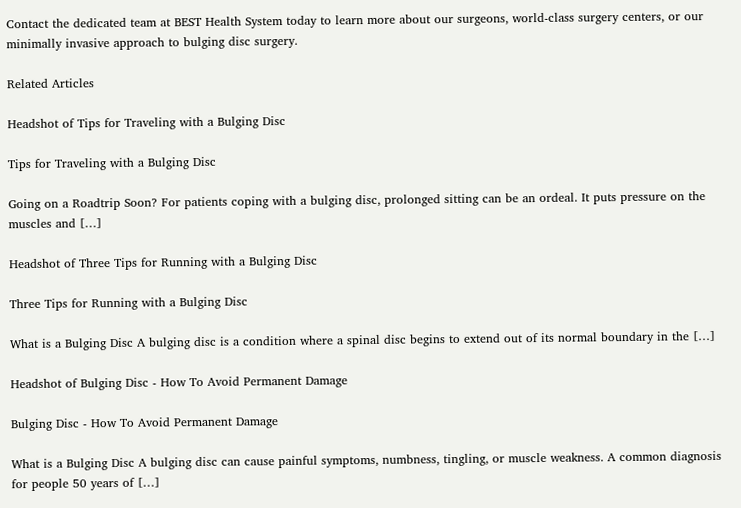Contact the dedicated team at BEST Health System today to learn more about our surgeons, world-class surgery centers, or our minimally invasive approach to bulging disc surgery.

Related Articles

Headshot of Tips for Traveling with a Bulging Disc

Tips for Traveling with a Bulging Disc

Going on a Roadtrip Soon? For patients coping with a bulging disc, prolonged sitting can be an ordeal. It puts pressure on the muscles and […]

Headshot of Three Tips for Running with a Bulging Disc

Three Tips for Running with a Bulging Disc

What is a Bulging Disc A bulging disc is a condition where a spinal disc begins to extend out of its normal boundary in the […]

Headshot of Bulging Disc - How To Avoid Permanent Damage

Bulging Disc - How To Avoid Permanent Damage

What is a Bulging Disc A bulging disc can cause painful symptoms, numbness, tingling, or muscle weakness. A common diagnosis for people 50 years of […]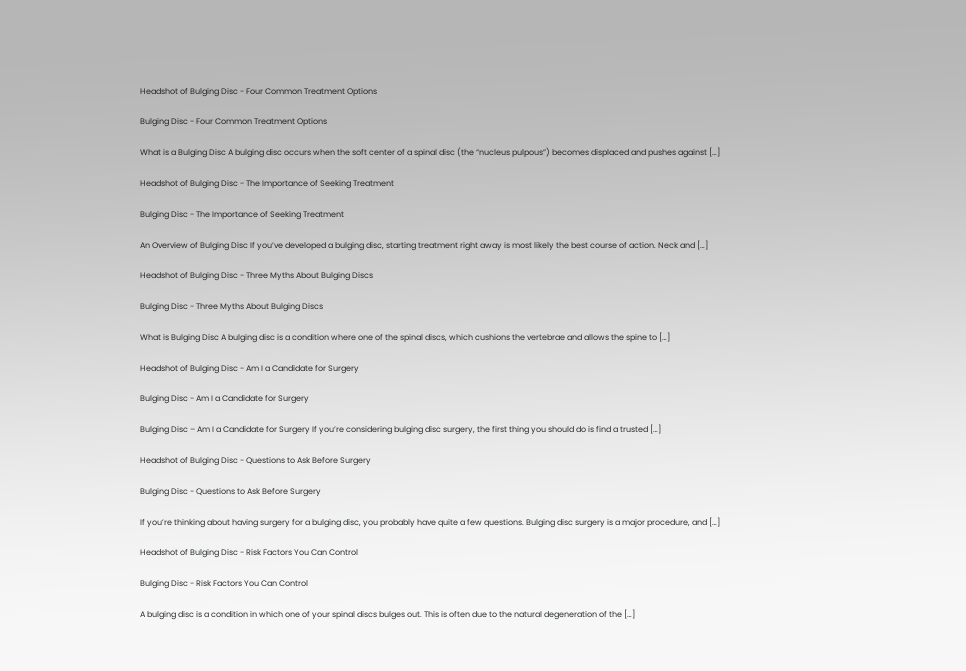Headshot of Bulging Disc - Four Common Treatment Options

Bulging Disc - Four Common Treatment Options

What is a Bulging Disc A bulging disc occurs when the soft center of a spinal disc (the “nucleus pulpous”) becomes displaced and pushes against […]

Headshot of Bulging Disc - The Importance of Seeking Treatment

Bulging Disc - The Importance of Seeking Treatment

An Overview of Bulging Disc If you’ve developed a bulging disc, starting treatment right away is most likely the best course of action. Neck and […]

Headshot of Bulging Disc - Three Myths About Bulging Discs

Bulging Disc - Three Myths About Bulging Discs

What is Bulging Disc A bulging disc is a condition where one of the spinal discs, which cushions the vertebrae and allows the spine to […]

Headshot of Bulging Disc - Am I a Candidate for Surgery

Bulging Disc - Am I a Candidate for Surgery

Bulging Disc – Am I a Candidate for Surgery If you’re considering bulging disc surgery, the first thing you should do is find a trusted […]

Headshot of Bulging Disc - Questions to Ask Before Surgery

Bulging Disc - Questions to Ask Before Surgery

If you’re thinking about having surgery for a bulging disc, you probably have quite a few questions. Bulging disc surgery is a major procedure, and […]

Headshot of Bulging Disc - Risk Factors You Can Control

Bulging Disc - Risk Factors You Can Control

A bulging disc is a condition in which one of your spinal discs bulges out. This is often due to the natural degeneration of the […]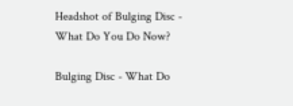Headshot of Bulging Disc - What Do You Do Now?

Bulging Disc - What Do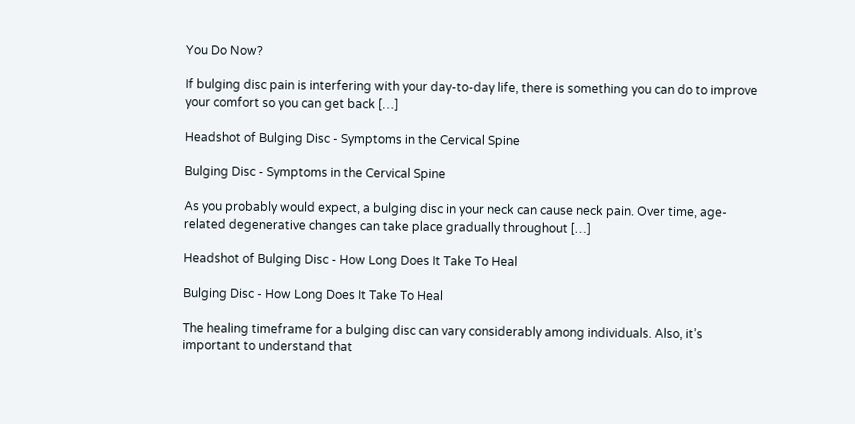You Do Now?

If bulging disc pain is interfering with your day-to-day life, there is something you can do to improve your comfort so you can get back […]

Headshot of Bulging Disc - Symptoms in the Cervical Spine

Bulging Disc - Symptoms in the Cervical Spine

As you probably would expect, a bulging disc in your neck can cause neck pain. Over time, age-related degenerative changes can take place gradually throughout […]

Headshot of Bulging Disc - How Long Does It Take To Heal

Bulging Disc - How Long Does It Take To Heal

The healing timeframe for a bulging disc can vary considerably among individuals. Also, it’s important to understand that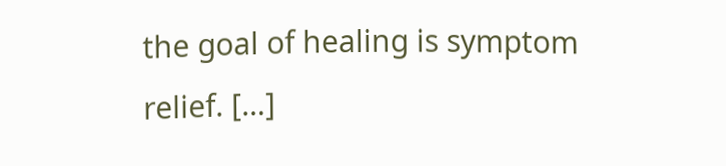the goal of healing is symptom relief. […]